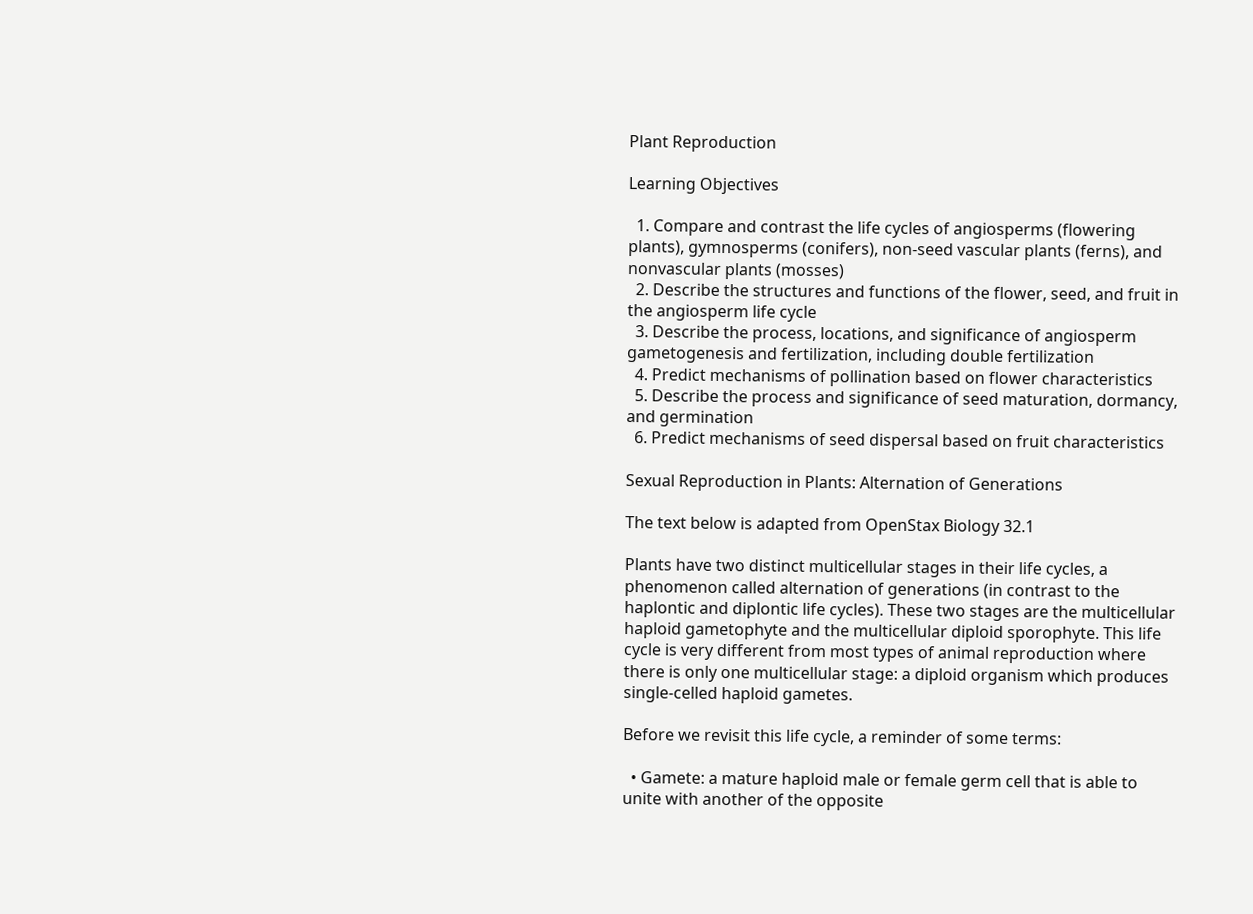Plant Reproduction

Learning Objectives

  1. Compare and contrast the life cycles of angiosperms (flowering plants), gymnosperms (conifers), non-seed vascular plants (ferns), and nonvascular plants (mosses)
  2. Describe the structures and functions of the flower, seed, and fruit in the angiosperm life cycle
  3. Describe the process, locations, and significance of angiosperm gametogenesis and fertilization, including double fertilization
  4. Predict mechanisms of pollination based on flower characteristics
  5. Describe the process and significance of seed maturation, dormancy, and germination
  6. Predict mechanisms of seed dispersal based on fruit characteristics

Sexual Reproduction in Plants: Alternation of Generations

The text below is adapted from OpenStax Biology 32.1

Plants have two distinct multicellular stages in their life cycles, a phenomenon called alternation of generations (in contrast to the haplontic and diplontic life cycles). These two stages are the multicellular haploid gametophyte and the multicellular diploid sporophyte. This life cycle is very different from most types of animal reproduction where there is only one multicellular stage: a diploid organism which produces single-celled haploid gametes.

Before we revisit this life cycle, a reminder of some terms:

  • Gamete: a mature haploid male or female germ cell that is able to unite with another of the opposite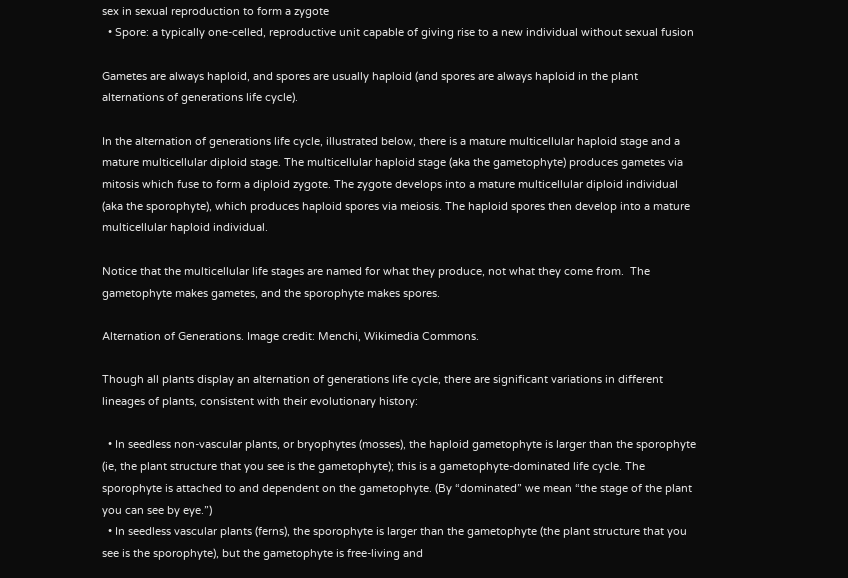sex in sexual reproduction to form a zygote
  • Spore: a typically one-celled, reproductive unit capable of giving rise to a new individual without sexual fusion

Gametes are always haploid, and spores are usually haploid (and spores are always haploid in the plant alternations of generations life cycle).

In the alternation of generations life cycle, illustrated below, there is a mature multicellular haploid stage and a mature multicellular diploid stage. The multicellular haploid stage (aka the gametophyte) produces gametes via mitosis which fuse to form a diploid zygote. The zygote develops into a mature multicellular diploid individual (aka the sporophyte), which produces haploid spores via meiosis. The haploid spores then develop into a mature multicellular haploid individual.

Notice that the multicellular life stages are named for what they produce, not what they come from.  The gametophyte makes gametes, and the sporophyte makes spores.

Alternation of Generations. Image credit: Menchi, Wikimedia Commons.

Though all plants display an alternation of generations life cycle, there are significant variations in different lineages of plants, consistent with their evolutionary history:

  • In seedless non-vascular plants, or bryophytes (mosses), the haploid gametophyte is larger than the sporophyte (ie, the plant structure that you see is the gametophyte); this is a gametophyte-dominated life cycle. The sporophyte is attached to and dependent on the gametophyte. (By “dominated” we mean “the stage of the plant you can see by eye.”)
  • In seedless vascular plants (ferns), the sporophyte is larger than the gametophyte (the plant structure that you see is the sporophyte), but the gametophyte is free-living and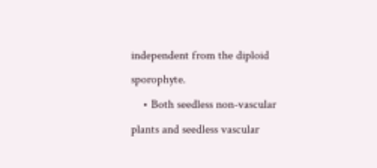independent from the diploid sporophyte.
    • Both seedless non-vascular plants and seedless vascular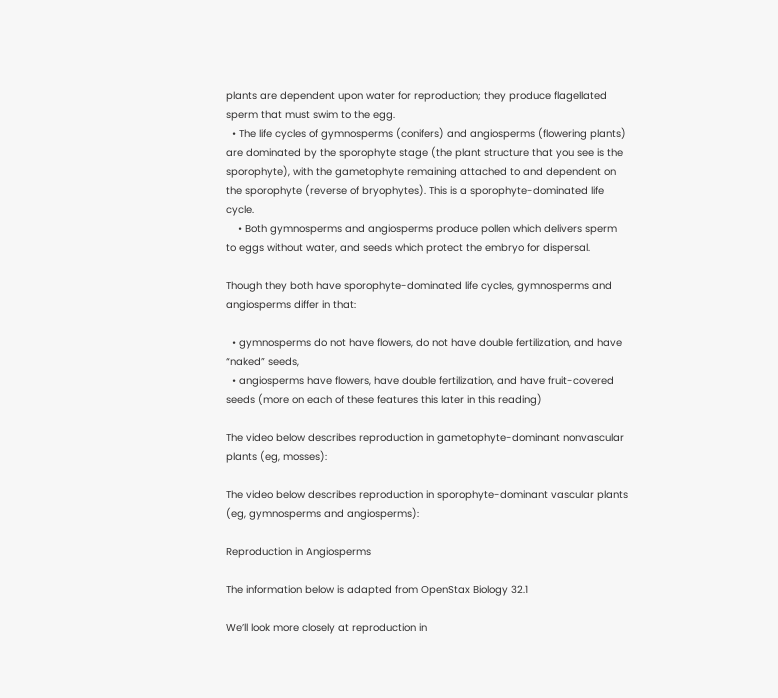plants are dependent upon water for reproduction; they produce flagellated sperm that must swim to the egg.
  • The life cycles of gymnosperms (conifers) and angiosperms (flowering plants) are dominated by the sporophyte stage (the plant structure that you see is the sporophyte), with the gametophyte remaining attached to and dependent on the sporophyte (reverse of bryophytes). This is a sporophyte-dominated life cycle.
    • Both gymnosperms and angiosperms produce pollen which delivers sperm to eggs without water, and seeds which protect the embryo for dispersal.

Though they both have sporophyte-dominated life cycles, gymnosperms and angiosperms differ in that:

  • gymnosperms do not have flowers, do not have double fertilization, and have “naked” seeds,
  • angiosperms have flowers, have double fertilization, and have fruit-covered seeds (more on each of these features this later in this reading)

The video below describes reproduction in gametophyte-dominant nonvascular plants (eg, mosses):

The video below describes reproduction in sporophyte-dominant vascular plants (eg, gymnosperms and angiosperms):

Reproduction in Angiosperms

The information below is adapted from OpenStax Biology 32.1

We’ll look more closely at reproduction in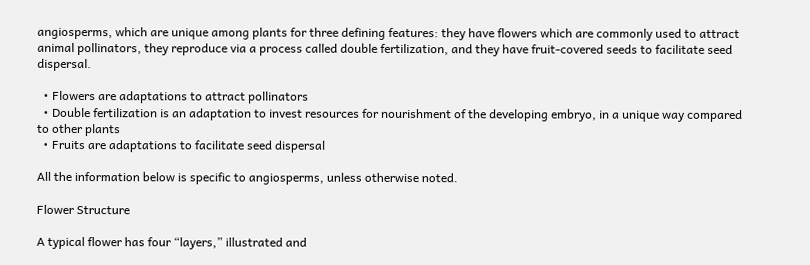angiosperms, which are unique among plants for three defining features: they have flowers which are commonly used to attract animal pollinators, they reproduce via a process called double fertilization, and they have fruit-covered seeds to facilitate seed dispersal.

  • Flowers are adaptations to attract pollinators
  • Double fertilization is an adaptation to invest resources for nourishment of the developing embryo, in a unique way compared to other plants
  • Fruits are adaptations to facilitate seed dispersal

All the information below is specific to angiosperms, unless otherwise noted.

Flower Structure

A typical flower has four “layers,” illustrated and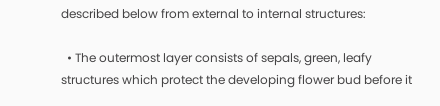described below from external to internal structures:

  • The outermost layer consists of sepals, green, leafy structures which protect the developing flower bud before it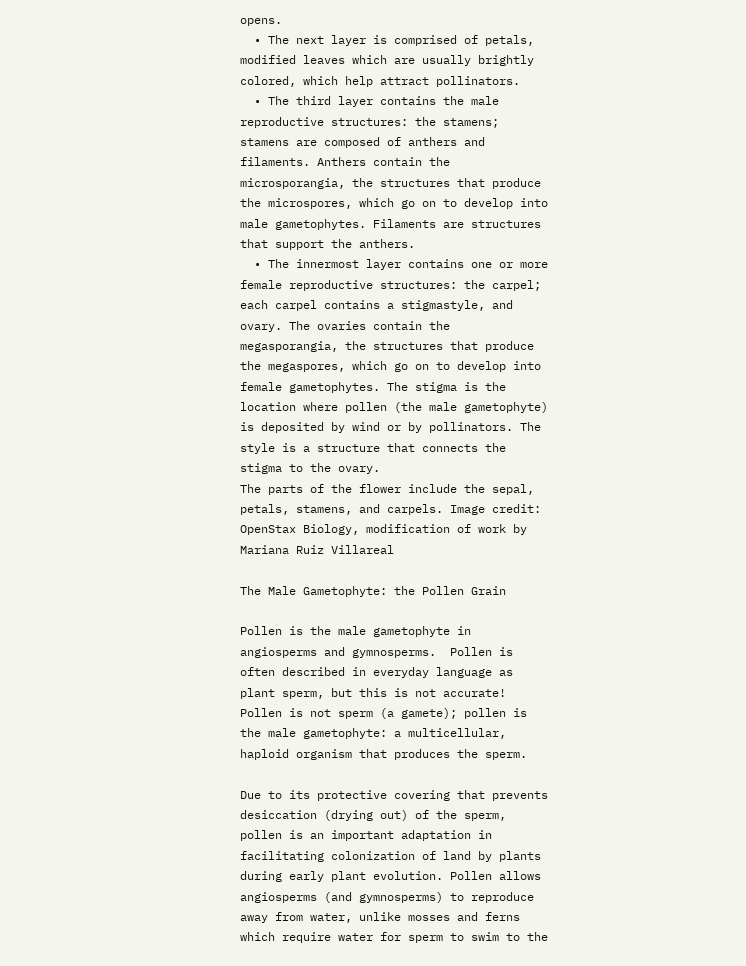opens.
  • The next layer is comprised of petals, modified leaves which are usually brightly colored, which help attract pollinators.
  • The third layer contains the male reproductive structures: the stamens; stamens are composed of anthers and filaments. Anthers contain the microsporangia, the structures that produce the microspores, which go on to develop into male gametophytes. Filaments are structures that support the anthers.
  • The innermost layer contains one or more female reproductive structures: the carpel; each carpel contains a stigmastyle, and ovary. The ovaries contain the megasporangia, the structures that produce the megaspores, which go on to develop into female gametophytes. The stigma is the location where pollen (the male gametophyte) is deposited by wind or by pollinators. The style is a structure that connects the stigma to the ovary.
The parts of the flower include the sepal, petals, stamens, and carpels. Image credit: OpenStax Biology, modification of work by Mariana Ruiz Villareal

The Male Gametophyte: the Pollen Grain

Pollen is the male gametophyte in angiosperms and gymnosperms.  Pollen is often described in everyday language as plant sperm, but this is not accurate! Pollen is not sperm (a gamete); pollen is the male gametophyte: a multicellular, haploid organism that produces the sperm.

Due to its protective covering that prevents desiccation (drying out) of the sperm, pollen is an important adaptation in facilitating colonization of land by plants during early plant evolution. Pollen allows angiosperms (and gymnosperms) to reproduce away from water, unlike mosses and ferns which require water for sperm to swim to the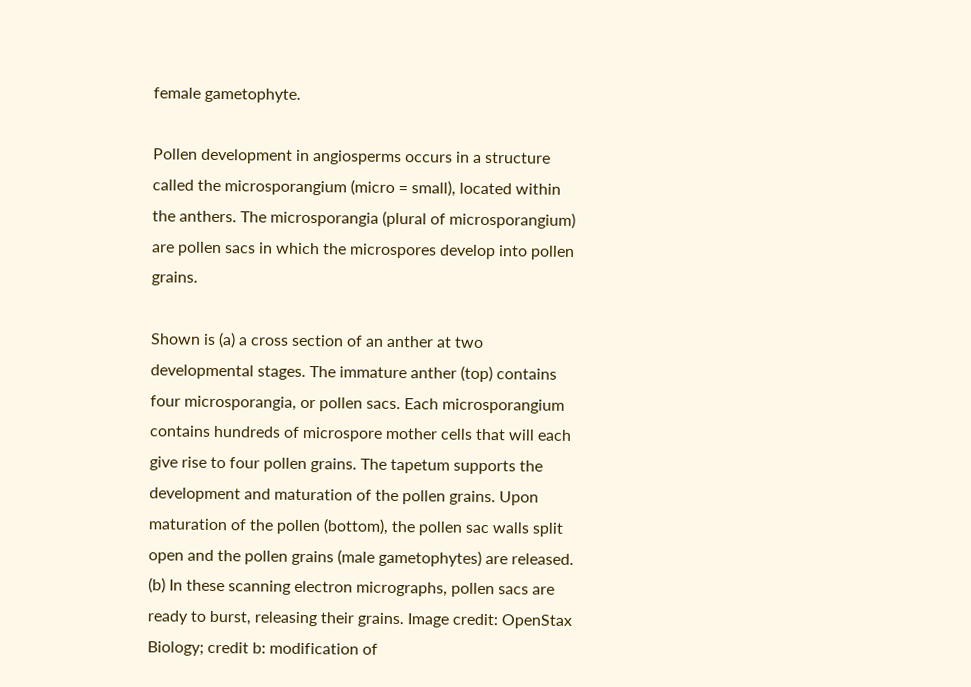female gametophyte.

Pollen development in angiosperms occurs in a structure called the microsporangium (micro = small), located within the anthers. The microsporangia (plural of microsporangium) are pollen sacs in which the microspores develop into pollen grains.

Shown is (a) a cross section of an anther at two developmental stages. The immature anther (top) contains four microsporangia, or pollen sacs. Each microsporangium contains hundreds of microspore mother cells that will each give rise to four pollen grains. The tapetum supports the development and maturation of the pollen grains. Upon maturation of the pollen (bottom), the pollen sac walls split open and the pollen grains (male gametophytes) are released. (b) In these scanning electron micrographs, pollen sacs are ready to burst, releasing their grains. Image credit: OpenStax Biology; credit b: modification of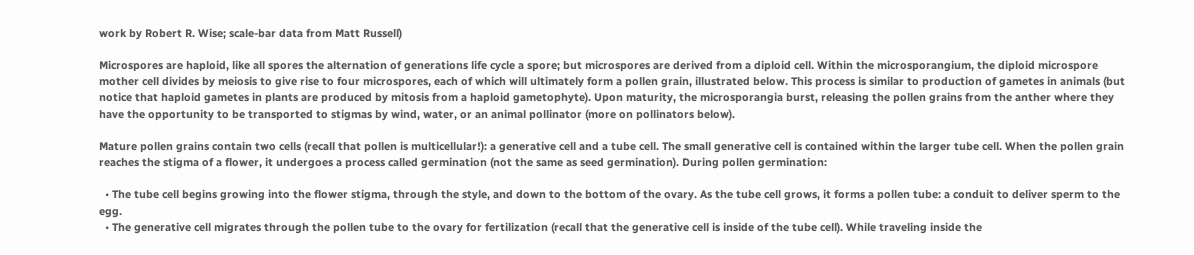work by Robert R. Wise; scale-bar data from Matt Russell)

Microspores are haploid, like all spores the alternation of generations life cycle a spore; but microspores are derived from a diploid cell. Within the microsporangium, the diploid microspore mother cell divides by meiosis to give rise to four microspores, each of which will ultimately form a pollen grain, illustrated below. This process is similar to production of gametes in animals (but notice that haploid gametes in plants are produced by mitosis from a haploid gametophyte). Upon maturity, the microsporangia burst, releasing the pollen grains from the anther where they have the opportunity to be transported to stigmas by wind, water, or an animal pollinator (more on pollinators below).

Mature pollen grains contain two cells (recall that pollen is multicellular!): a generative cell and a tube cell. The small generative cell is contained within the larger tube cell. When the pollen grain reaches the stigma of a flower, it undergoes a process called germination (not the same as seed germination). During pollen germination:

  • The tube cell begins growing into the flower stigma, through the style, and down to the bottom of the ovary. As the tube cell grows, it forms a pollen tube: a conduit to deliver sperm to the egg.
  • The generative cell migrates through the pollen tube to the ovary for fertilization (recall that the generative cell is inside of the tube cell). While traveling inside the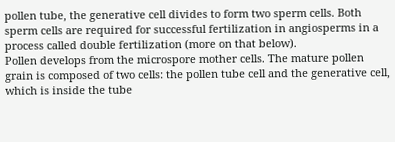pollen tube, the generative cell divides to form two sperm cells. Both sperm cells are required for successful fertilization in angiosperms in a process called double fertilization (more on that below).
Pollen develops from the microspore mother cells. The mature pollen grain is composed of two cells: the pollen tube cell and the generative cell, which is inside the tube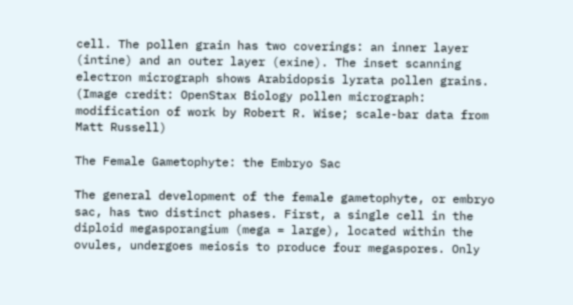cell. The pollen grain has two coverings: an inner layer (intine) and an outer layer (exine). The inset scanning electron micrograph shows Arabidopsis lyrata pollen grains. (Image credit: OpenStax Biology pollen micrograph: modification of work by Robert R. Wise; scale-bar data from Matt Russell)

The Female Gametophyte: the Embryo Sac

The general development of the female gametophyte, or embryo sac, has two distinct phases. First, a single cell in the diploid megasporangium (mega = large), located within the ovules, undergoes meiosis to produce four megaspores. Only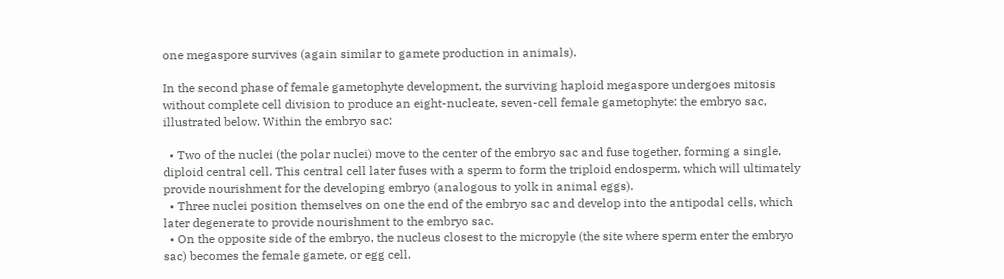one megaspore survives (again similar to gamete production in animals).

In the second phase of female gametophyte development, the surviving haploid megaspore undergoes mitosis without complete cell division to produce an eight-nucleate, seven-cell female gametophyte: the embryo sac, illustrated below. Within the embryo sac:

  • Two of the nuclei (the polar nuclei) move to the center of the embryo sac and fuse together, forming a single, diploid central cell. This central cell later fuses with a sperm to form the triploid endosperm, which will ultimately provide nourishment for the developing embryo (analogous to yolk in animal eggs).
  • Three nuclei position themselves on one the end of the embryo sac and develop into the antipodal cells, which later degenerate to provide nourishment to the embryo sac.
  • On the opposite side of the embryo, the nucleus closest to the micropyle (the site where sperm enter the embryo sac) becomes the female gamete, or egg cell.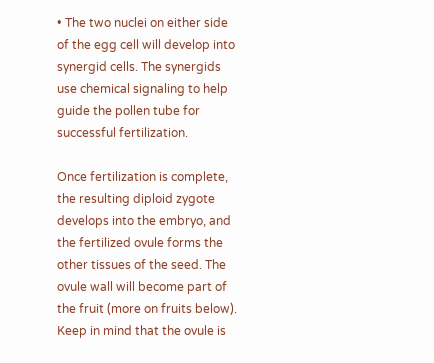• The two nuclei on either side of the egg cell will develop into synergid cells. The synergids use chemical signaling to help guide the pollen tube for successful fertilization.

Once fertilization is complete, the resulting diploid zygote develops into the embryo, and the fertilized ovule forms the other tissues of the seed. The ovule wall will become part of the fruit (more on fruits below). Keep in mind that the ovule is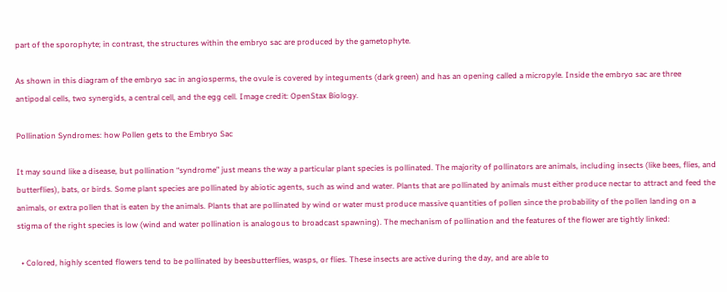part of the sporophyte; in contrast, the structures within the embryo sac are produced by the gametophyte.

As shown in this diagram of the embryo sac in angiosperms, the ovule is covered by integuments (dark green) and has an opening called a micropyle. Inside the embryo sac are three antipodal cells, two synergids, a central cell, and the egg cell. Image credit: OpenStax Biology.

Pollination Syndromes: how Pollen gets to the Embryo Sac

It may sound like a disease, but pollination “syndrome” just means the way a particular plant species is pollinated. The majority of pollinators are animals, including insects (like bees, flies, and butterflies), bats, or birds. Some plant species are pollinated by abiotic agents, such as wind and water. Plants that are pollinated by animals must either produce nectar to attract and feed the animals, or extra pollen that is eaten by the animals. Plants that are pollinated by wind or water must produce massive quantities of pollen since the probability of the pollen landing on a stigma of the right species is low (wind and water pollination is analogous to broadcast spawning). The mechanism of pollination and the features of the flower are tightly linked:

  • Colored, highly scented flowers tend to be pollinated by beesbutterflies, wasps, or flies. These insects are active during the day, and are able to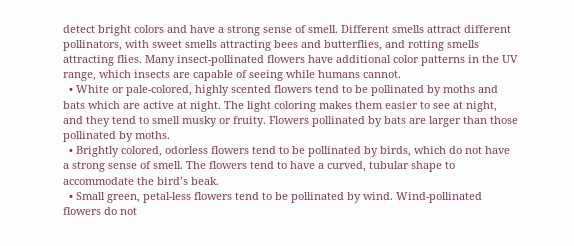detect bright colors and have a strong sense of smell. Different smells attract different pollinators, with sweet smells attracting bees and butterflies, and rotting smells attracting flies. Many insect-pollinated flowers have additional color patterns in the UV range, which insects are capable of seeing while humans cannot.
  • White or pale-colored, highly scented flowers tend to be pollinated by moths and bats which are active at night. The light coloring makes them easier to see at night, and they tend to smell musky or fruity. Flowers pollinated by bats are larger than those pollinated by moths.
  • Brightly colored, odorless flowers tend to be pollinated by birds, which do not have a strong sense of smell. The flowers tend to have a curved, tubular shape to accommodate the bird’s beak.
  • Small green, petal-less flowers tend to be pollinated by wind. Wind-pollinated flowers do not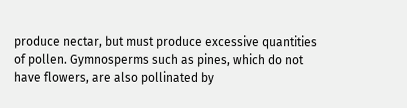produce nectar, but must produce excessive quantities of pollen. Gymnosperms such as pines, which do not have flowers, are also pollinated by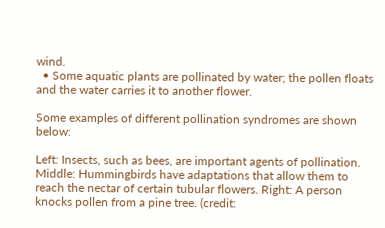wind.
  • Some aquatic plants are pollinated by water; the pollen floats and the water carries it to another flower.

Some examples of different pollination syndromes are shown below:

Left: Insects, such as bees, are important agents of pollination. Middle: Hummingbirds have adaptations that allow them to reach the nectar of certain tubular flowers. Right: A person knocks pollen from a pine tree. (credit: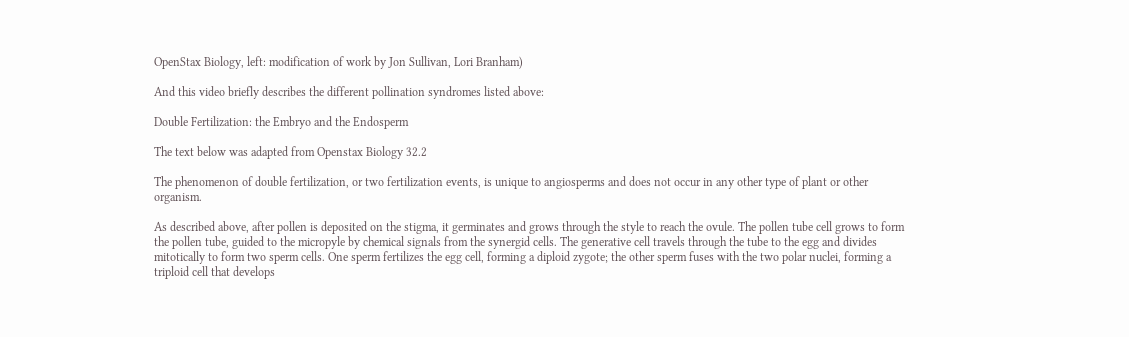OpenStax Biology, left: modification of work by Jon Sullivan, Lori Branham)

And this video briefly describes the different pollination syndromes listed above:

Double Fertilization: the Embryo and the Endosperm

The text below was adapted from Openstax Biology 32.2

The phenomenon of double fertilization, or two fertilization events, is unique to angiosperms and does not occur in any other type of plant or other organism.

As described above, after pollen is deposited on the stigma, it germinates and grows through the style to reach the ovule. The pollen tube cell grows to form the pollen tube, guided to the micropyle by chemical signals from the synergid cells. The generative cell travels through the tube to the egg and divides mitotically to form two sperm cells. One sperm fertilizes the egg cell, forming a diploid zygote; the other sperm fuses with the two polar nuclei, forming a triploid cell that develops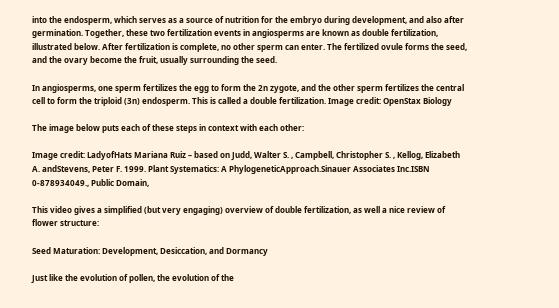into the endosperm, which serves as a source of nutrition for the embryo during development, and also after germination. Together, these two fertilization events in angiosperms are known as double fertilization, illustrated below. After fertilization is complete, no other sperm can enter. The fertilized ovule forms the seed, and the ovary become the fruit, usually surrounding the seed.

In angiosperms, one sperm fertilizes the egg to form the 2n zygote, and the other sperm fertilizes the central cell to form the triploid (3n) endosperm. This is called a double fertilization. Image credit: OpenStax Biology

The image below puts each of these steps in context with each other:

Image credit: LadyofHats Mariana Ruiz – based on Judd, Walter S. , Campbell, Christopher S. , Kellog, Elizabeth A. andStevens, Peter F. 1999. Plant Systematics: A PhylogeneticApproach.Sinauer Associates Inc.ISBN 0-878934049., Public Domain,

This video gives a simplified (but very engaging) overview of double fertilization, as well a nice review of flower structure:

Seed Maturation: Development, Desiccation, and Dormancy

Just like the evolution of pollen, the evolution of the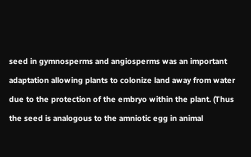seed in gymnosperms and angiosperms was an important adaptation allowing plants to colonize land away from water due to the protection of the embryo within the plant. (Thus the seed is analogous to the amniotic egg in animal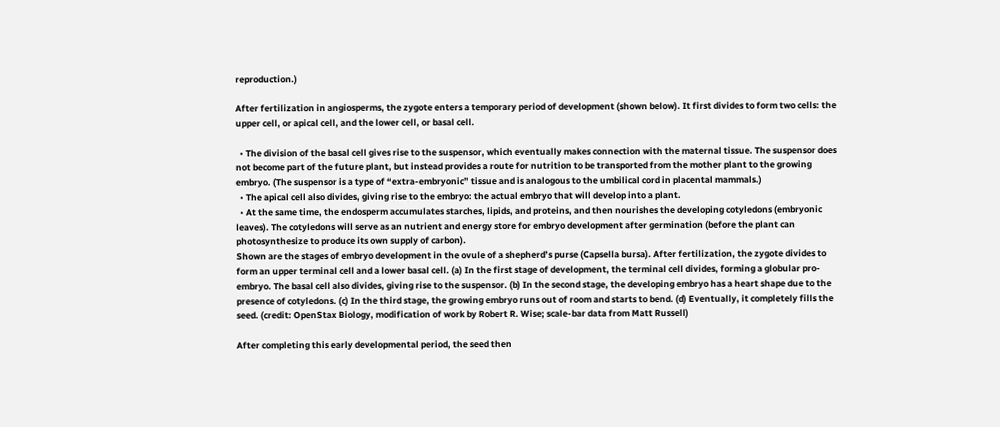reproduction.)

After fertilization in angiosperms, the zygote enters a temporary period of development (shown below). It first divides to form two cells: the upper cell, or apical cell, and the lower cell, or basal cell.

  • The division of the basal cell gives rise to the suspensor, which eventually makes connection with the maternal tissue. The suspensor does not become part of the future plant, but instead provides a route for nutrition to be transported from the mother plant to the growing embryo. (The suspensor is a type of “extra-embryonic” tissue and is analogous to the umbilical cord in placental mammals.)
  • The apical cell also divides, giving rise to the embryo: the actual embryo that will develop into a plant.
  • At the same time, the endosperm accumulates starches, lipids, and proteins, and then nourishes the developing cotyledons (embryonic leaves). The cotyledons will serve as an nutrient and energy store for embryo development after germination (before the plant can photosynthesize to produce its own supply of carbon).
Shown are the stages of embryo development in the ovule of a shepherd’s purse (Capsella bursa). After fertilization, the zygote divides to form an upper terminal cell and a lower basal cell. (a) In the first stage of development, the terminal cell divides, forming a globular pro-embryo. The basal cell also divides, giving rise to the suspensor. (b) In the second stage, the developing embryo has a heart shape due to the presence of cotyledons. (c) In the third stage, the growing embryo runs out of room and starts to bend. (d) Eventually, it completely fills the seed. (credit: OpenStax Biology, modification of work by Robert R. Wise; scale-bar data from Matt Russell)

After completing this early developmental period, the seed then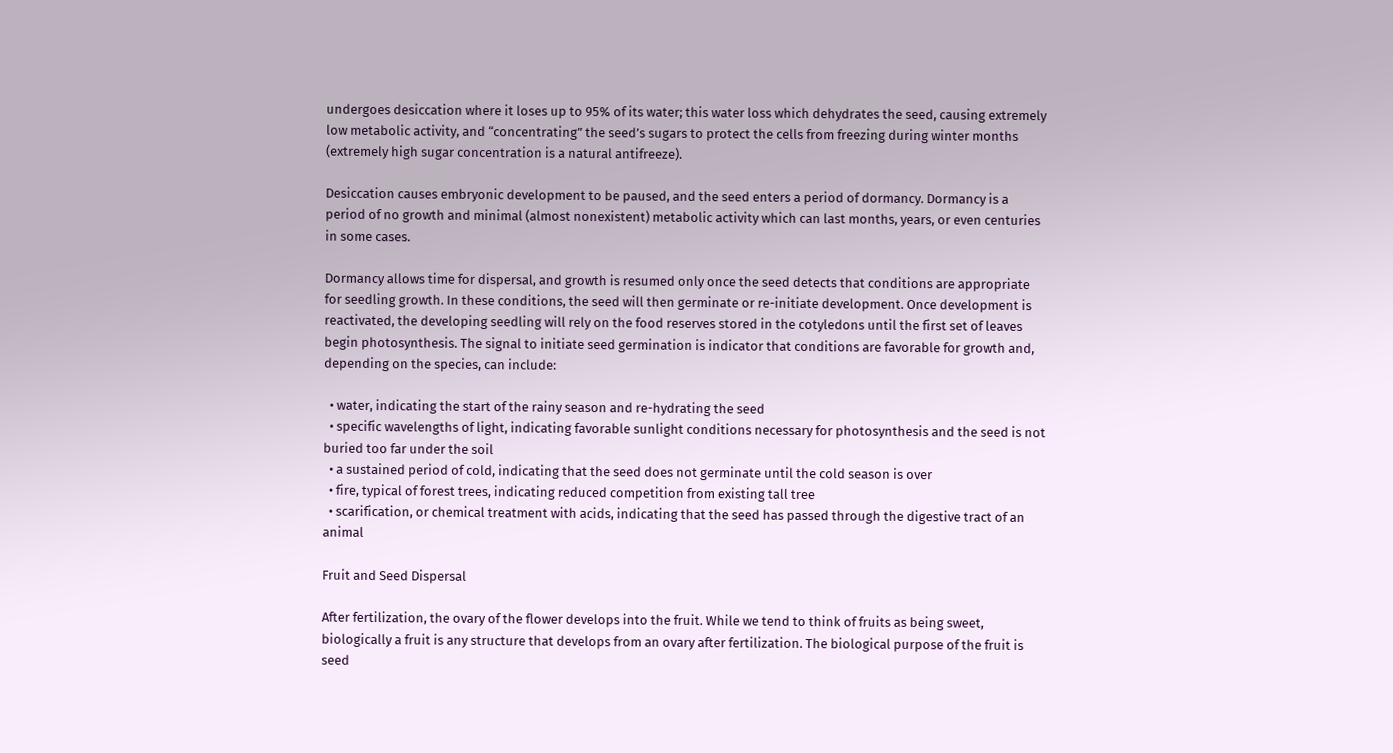undergoes desiccation where it loses up to 95% of its water; this water loss which dehydrates the seed, causing extremely low metabolic activity, and “concentrating” the seed’s sugars to protect the cells from freezing during winter months (extremely high sugar concentration is a natural antifreeze).

Desiccation causes embryonic development to be paused, and the seed enters a period of dormancy. Dormancy is a period of no growth and minimal (almost nonexistent) metabolic activity which can last months, years, or even centuries in some cases.

Dormancy allows time for dispersal, and growth is resumed only once the seed detects that conditions are appropriate for seedling growth. In these conditions, the seed will then germinate or re-initiate development. Once development is reactivated, the developing seedling will rely on the food reserves stored in the cotyledons until the first set of leaves begin photosynthesis. The signal to initiate seed germination is indicator that conditions are favorable for growth and, depending on the species, can include:

  • water, indicating the start of the rainy season and re-hydrating the seed
  • specific wavelengths of light, indicating favorable sunlight conditions necessary for photosynthesis and the seed is not buried too far under the soil
  • a sustained period of cold, indicating that the seed does not germinate until the cold season is over
  • fire, typical of forest trees, indicating reduced competition from existing tall tree
  • scarification, or chemical treatment with acids, indicating that the seed has passed through the digestive tract of an animal

Fruit and Seed Dispersal

After fertilization, the ovary of the flower develops into the fruit. While we tend to think of fruits as being sweet, biologically a fruit is any structure that develops from an ovary after fertilization. The biological purpose of the fruit is seed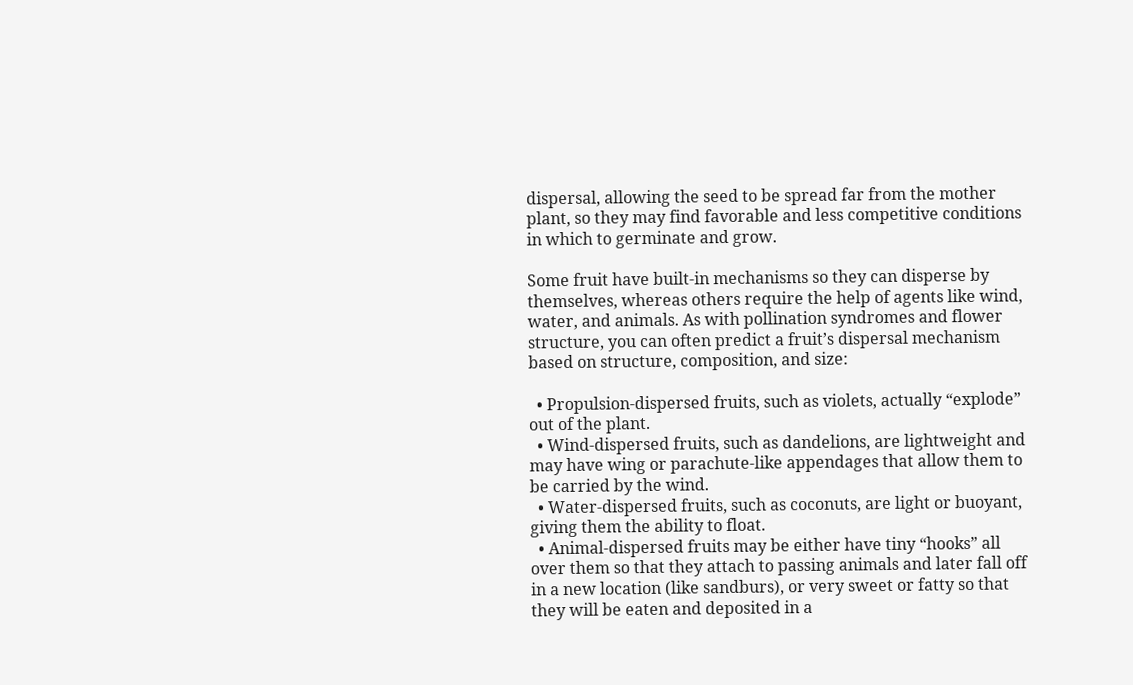dispersal, allowing the seed to be spread far from the mother plant, so they may find favorable and less competitive conditions in which to germinate and grow.

Some fruit have built-in mechanisms so they can disperse by themselves, whereas others require the help of agents like wind, water, and animals. As with pollination syndromes and flower structure, you can often predict a fruit’s dispersal mechanism based on structure, composition, and size:

  • Propulsion-dispersed fruits, such as violets, actually “explode” out of the plant.
  • Wind-dispersed fruits, such as dandelions, are lightweight and may have wing or parachute-like appendages that allow them to be carried by the wind.
  • Water-dispersed fruits, such as coconuts, are light or buoyant, giving them the ability to float.
  • Animal-dispersed fruits may be either have tiny “hooks” all over them so that they attach to passing animals and later fall off in a new location (like sandburs), or very sweet or fatty so that they will be eaten and deposited in a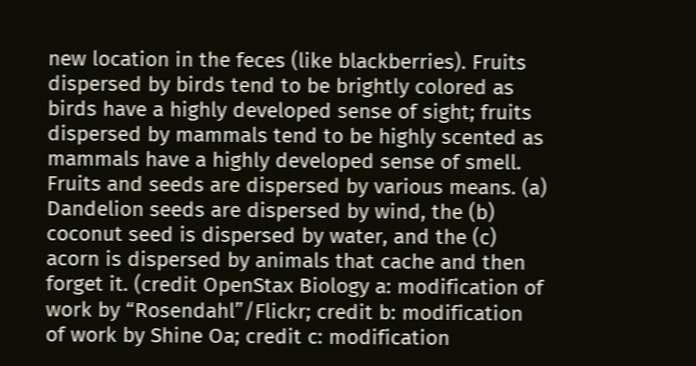new location in the feces (like blackberries). Fruits dispersed by birds tend to be brightly colored as birds have a highly developed sense of sight; fruits dispersed by mammals tend to be highly scented as mammals have a highly developed sense of smell.
Fruits and seeds are dispersed by various means. (a) Dandelion seeds are dispersed by wind, the (b) coconut seed is dispersed by water, and the (c) acorn is dispersed by animals that cache and then forget it. (credit OpenStax Biology a: modification of work by “Rosendahl”/Flickr; credit b: modification of work by Shine Oa; credit c: modification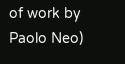of work by Paolo Neo)